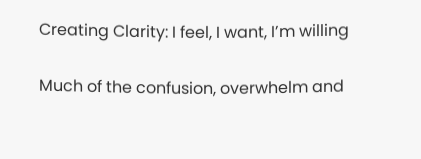Creating Clarity: I feel, I want, I’m willing

Much of the confusion, overwhelm and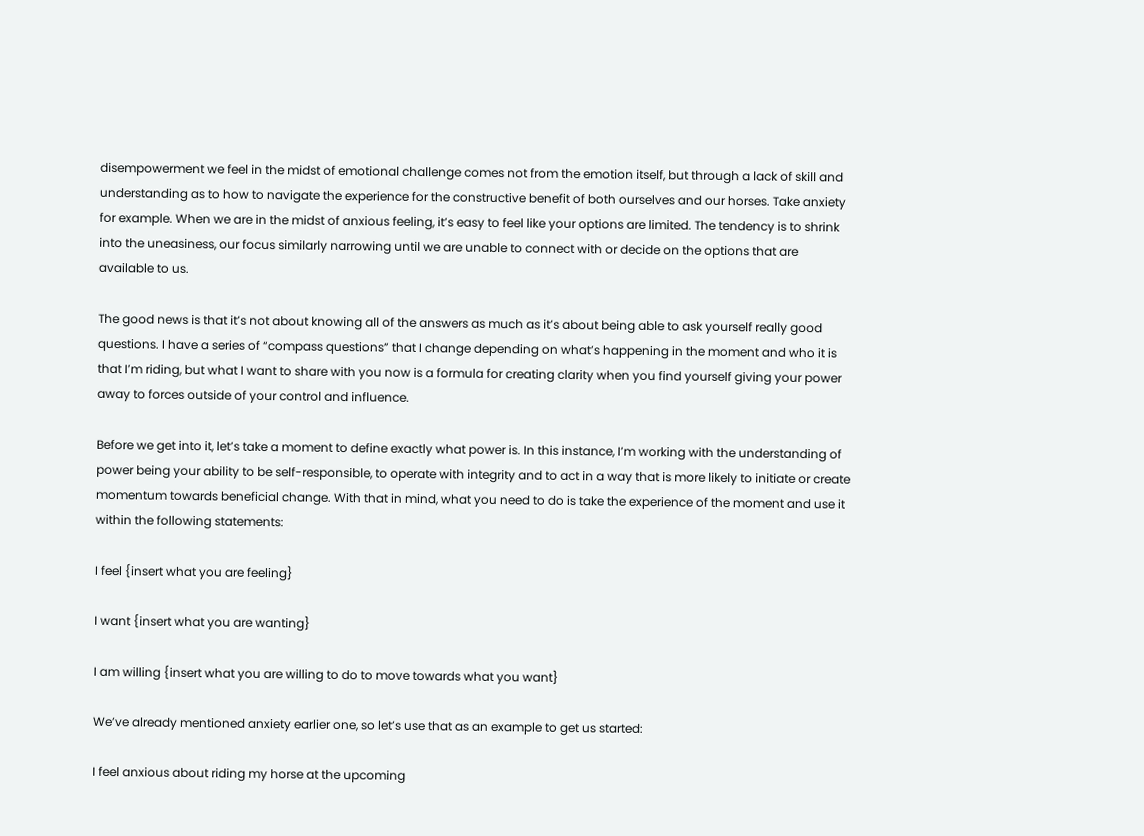disempowerment we feel in the midst of emotional challenge comes not from the emotion itself, but through a lack of skill and understanding as to how to navigate the experience for the constructive benefit of both ourselves and our horses. Take anxiety for example. When we are in the midst of anxious feeling, it’s easy to feel like your options are limited. The tendency is to shrink into the uneasiness, our focus similarly narrowing until we are unable to connect with or decide on the options that are available to us.

The good news is that it’s not about knowing all of the answers as much as it’s about being able to ask yourself really good questions. I have a series of “compass questions” that I change depending on what’s happening in the moment and who it is that I’m riding, but what I want to share with you now is a formula for creating clarity when you find yourself giving your power away to forces outside of your control and influence.

Before we get into it, let’s take a moment to define exactly what power is. In this instance, I’m working with the understanding of power being your ability to be self-responsible, to operate with integrity and to act in a way that is more likely to initiate or create momentum towards beneficial change. With that in mind, what you need to do is take the experience of the moment and use it within the following statements:

I feel {insert what you are feeling}

I want {insert what you are wanting}

I am willing {insert what you are willing to do to move towards what you want}

We’ve already mentioned anxiety earlier one, so let’s use that as an example to get us started:

I feel anxious about riding my horse at the upcoming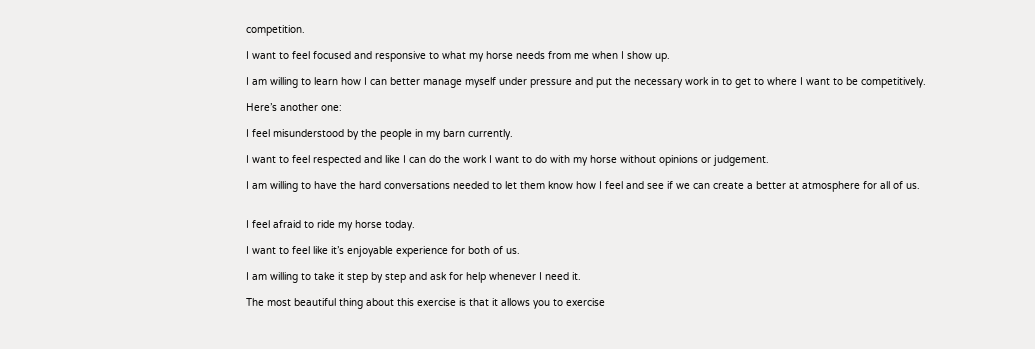competition.

I want to feel focused and responsive to what my horse needs from me when I show up.

I am willing to learn how I can better manage myself under pressure and put the necessary work in to get to where I want to be competitively.

Here’s another one:

I feel misunderstood by the people in my barn currently.

I want to feel respected and like I can do the work I want to do with my horse without opinions or judgement.

I am willing to have the hard conversations needed to let them know how I feel and see if we can create a better at atmosphere for all of us.


I feel afraid to ride my horse today.

I want to feel like it’s enjoyable experience for both of us.

I am willing to take it step by step and ask for help whenever I need it.

The most beautiful thing about this exercise is that it allows you to exercise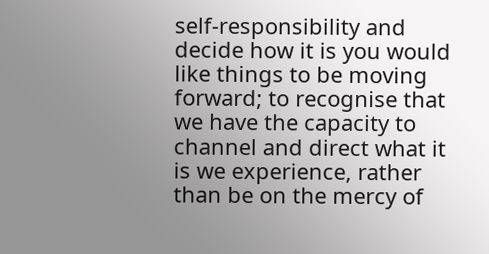self-responsibility and decide how it is you would like things to be moving forward; to recognise that we have the capacity to channel and direct what it is we experience, rather than be on the mercy of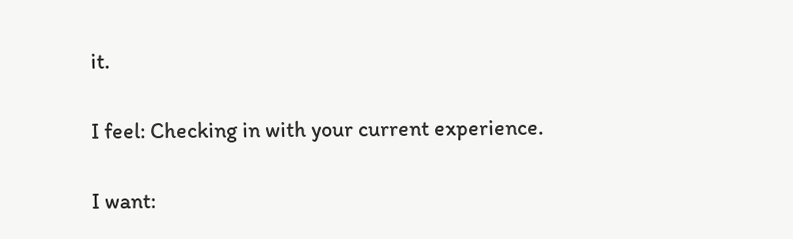it.

I feel: Checking in with your current experience.

I want: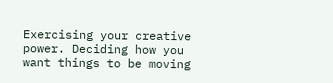Exercising your creative power. Deciding how you want things to be moving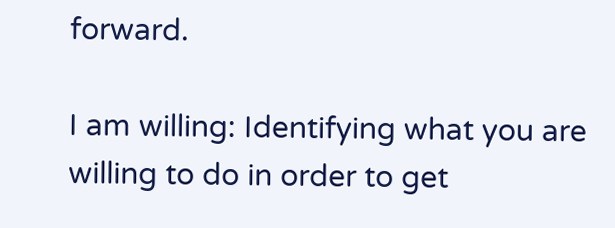forward.

I am willing: Identifying what you are willing to do in order to get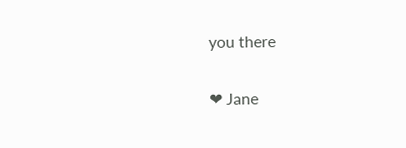you there


❤ Jane